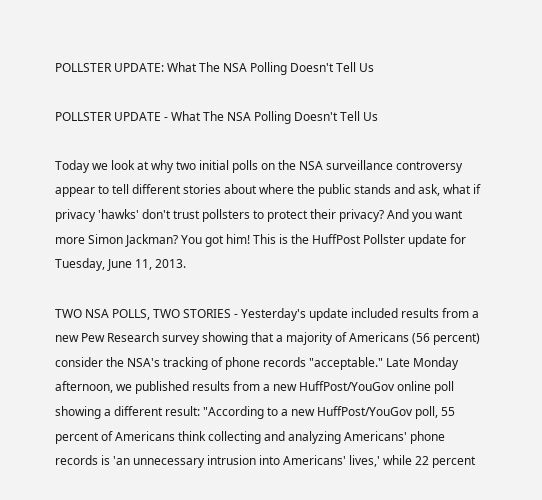POLLSTER UPDATE: What The NSA Polling Doesn't Tell Us

POLLSTER UPDATE - What The NSA Polling Doesn't Tell Us

Today we look at why two initial polls on the NSA surveillance controversy appear to tell different stories about where the public stands and ask, what if privacy 'hawks' don't trust pollsters to protect their privacy? And you want more Simon Jackman? You got him! This is the HuffPost Pollster update for Tuesday, June 11, 2013.

TWO NSA POLLS, TWO STORIES - Yesterday's update included results from a new Pew Research survey showing that a majority of Americans (56 percent) consider the NSA's tracking of phone records "acceptable." Late Monday afternoon, we published results from a new HuffPost/YouGov online poll showing a different result: "According to a new HuffPost/YouGov poll, 55 percent of Americans think collecting and analyzing Americans' phone records is 'an unnecessary intrusion into Americans' lives,' while 22 percent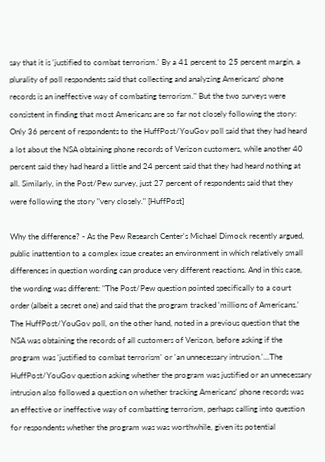say that it is 'justified to combat terrorism.' By a 41 percent to 25 percent margin, a plurality of poll respondents said that collecting and analyzing Americans' phone records is an ineffective way of combating terrorism." But the two surveys were consistent in finding that most Americans are so far not closely following the story: Only 36 percent of respondents to the HuffPost/YouGov poll said that they had heard a lot about the NSA obtaining phone records of Verizon customers, while another 40 percent said they had heard a little and 24 percent said that they had heard nothing at all. Similarly, in the Post/Pew survey, just 27 percent of respondents said that they were following the story "very closely." [HuffPost]

Why the difference? - As the Pew Research Center's Michael Dimock recently argued, public inattention to a complex issue creates an environment in which relatively small differences in question wording can produce very different reactions. And in this case, the wording was different: "The Post/Pew question pointed specifically to a court order (albeit a secret one) and said that the program tracked 'millions of Americans.' The HuffPost/YouGov poll, on the other hand, noted in a previous question that the NSA was obtaining the records of all customers of Verizon, before asking if the program was 'justified to combat terrorism' or 'an unnecessary intrusion.'...The HuffPost/YouGov question asking whether the program was justified or an unnecessary intrusion also followed a question on whether tracking Americans' phone records was an effective or ineffective way of combatting terrorism, perhaps calling into question for respondents whether the program was was worthwhile, given its potential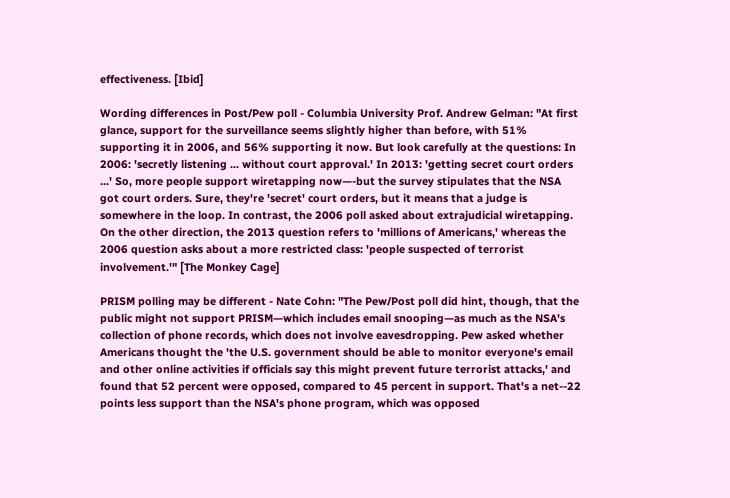effectiveness. [Ibid]

Wording differences in Post/Pew poll - Columbia University Prof. Andrew Gelman: "At first glance, support for the surveillance seems slightly higher than before, with 51% supporting it in 2006, and 56% supporting it now. But look carefully at the questions: In 2006: 'secretly listening ... without court approval.' In 2013: 'getting secret court orders ...' So, more people support wiretapping now—-but the survey stipulates that the NSA got court orders. Sure, they're 'secret' court orders, but it means that a judge is somewhere in the loop. In contrast, the 2006 poll asked about extrajudicial wiretapping. On the other direction, the 2013 question refers to 'millions of Americans,' whereas the 2006 question asks about a more restricted class: 'people suspected of terrorist involvement.'" [The Monkey Cage]

PRISM polling may be different - Nate Cohn: "The Pew/Post poll did hint, though, that the public might not support PRISM—which includes email snooping—as much as the NSA's collection of phone records, which does not involve eavesdropping. Pew asked whether Americans thought the 'the U.S. government should be able to monitor everyone's email and other online activities if officials say this might prevent future terrorist attacks,' and found that 52 percent were opposed, compared to 45 percent in support. That's a net--22 points less support than the NSA's phone program, which was opposed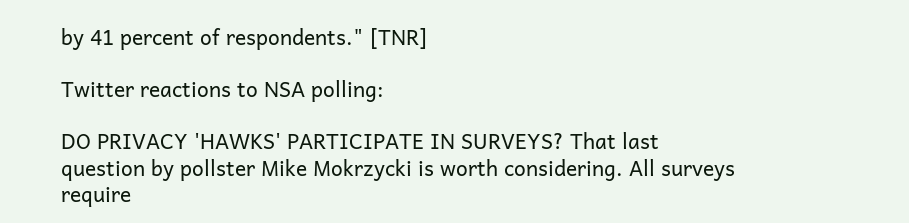by 41 percent of respondents." [TNR]

Twitter reactions to NSA polling:

DO PRIVACY 'HAWKS' PARTICIPATE IN SURVEYS? That last question by pollster Mike Mokrzycki is worth considering. All surveys require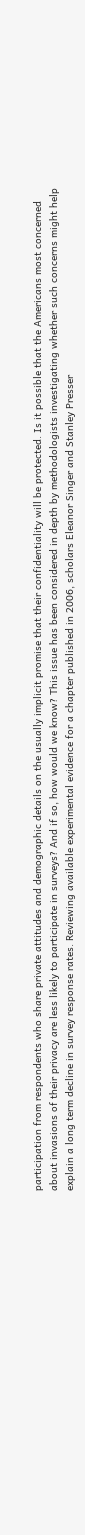participation from respondents who share private attitudes and demographic details on the usually implicit promise that their confidentiality will be protected. Is it possible that the Americans most concerned about invasions of their privacy are less likely to participate in surveys? And if so, how would we know? This issue has been considered in depth by methodologists investigating whether such concerns might help explain a long term decline in survey response rates. Reviewing available experimental evidence for a chapter published in 2006, scholars Eleanor Singer and Stanley Presser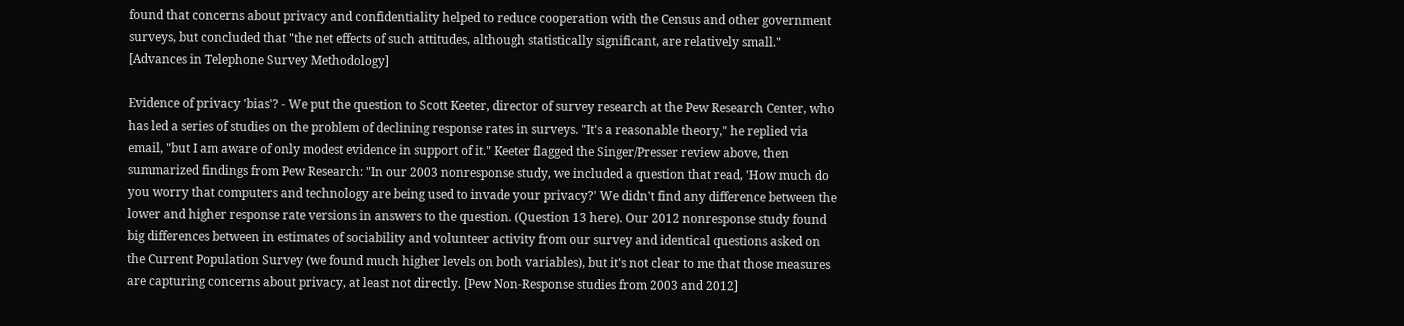found that concerns about privacy and confidentiality helped to reduce cooperation with the Census and other government surveys, but concluded that "the net effects of such attitudes, although statistically significant, are relatively small." [Advances in Telephone Survey Methodology]

Evidence of privacy 'bias'? - We put the question to Scott Keeter, director of survey research at the Pew Research Center, who has led a series of studies on the problem of declining response rates in surveys. "It's a reasonable theory," he replied via email, "but I am aware of only modest evidence in support of it." Keeter flagged the Singer/Presser review above, then summarized findings from Pew Research: "In our 2003 nonresponse study, we included a question that read, 'How much do you worry that computers and technology are being used to invade your privacy?' We didn't find any difference between the lower and higher response rate versions in answers to the question. (Question 13 here). Our 2012 nonresponse study found big differences between in estimates of sociability and volunteer activity from our survey and identical questions asked on the Current Population Survey (we found much higher levels on both variables), but it's not clear to me that those measures are capturing concerns about privacy, at least not directly. [Pew Non-Response studies from 2003 and 2012]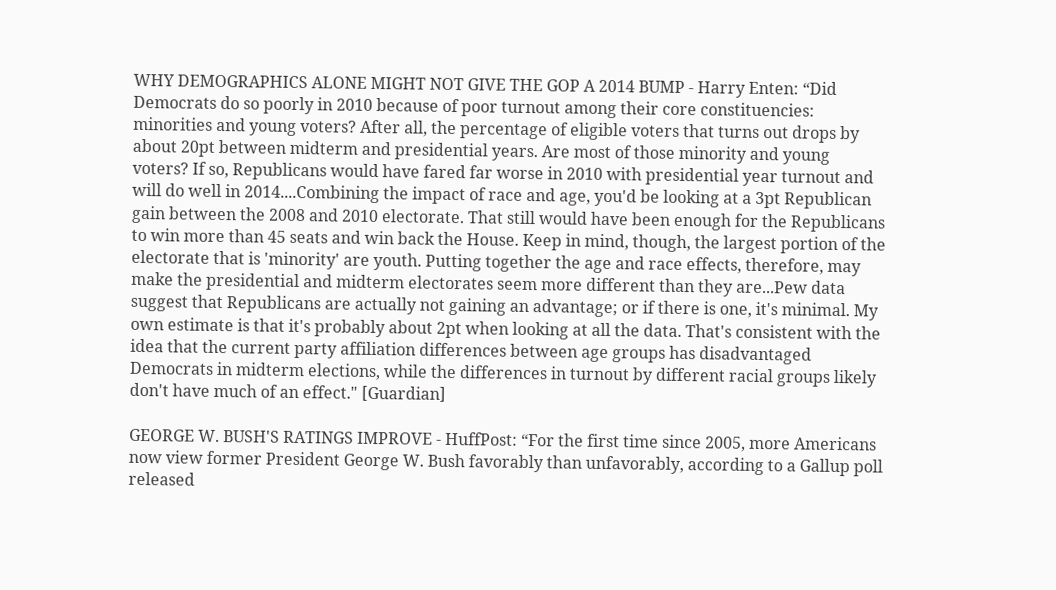WHY DEMOGRAPHICS ALONE MIGHT NOT GIVE THE GOP A 2014 BUMP - Harry Enten: “Did Democrats do so poorly in 2010 because of poor turnout among their core constituencies: minorities and young voters? After all, the percentage of eligible voters that turns out drops by about 20pt between midterm and presidential years. Are most of those minority and young voters? If so, Republicans would have fared far worse in 2010 with presidential year turnout and will do well in 2014....Combining the impact of race and age, you'd be looking at a 3pt Republican gain between the 2008 and 2010 electorate. That still would have been enough for the Republicans to win more than 45 seats and win back the House. Keep in mind, though, the largest portion of the electorate that is 'minority' are youth. Putting together the age and race effects, therefore, may make the presidential and midterm electorates seem more different than they are...Pew data suggest that Republicans are actually not gaining an advantage; or if there is one, it's minimal. My own estimate is that it's probably about 2pt when looking at all the data. That's consistent with the idea that the current party affiliation differences between age groups has disadvantaged Democrats in midterm elections, while the differences in turnout by different racial groups likely don't have much of an effect." [Guardian]

GEORGE W. BUSH'S RATINGS IMPROVE - HuffPost: “For the first time since 2005, more Americans now view former President George W. Bush favorably than unfavorably, according to a Gallup poll released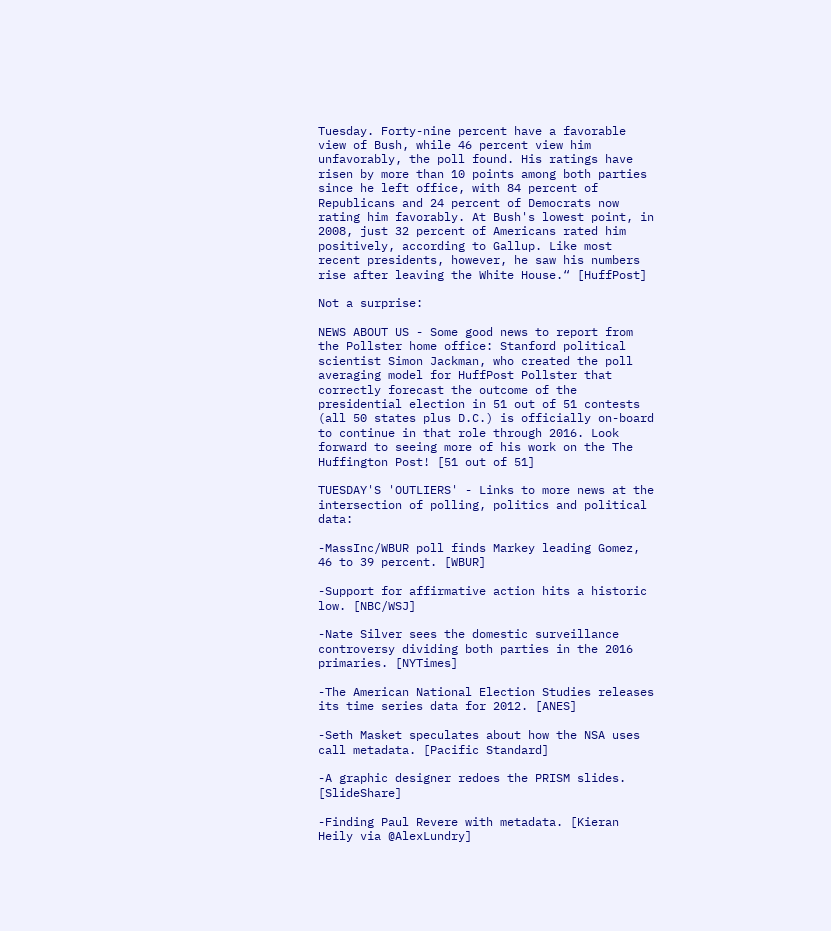Tuesday. Forty-nine percent have a favorable view of Bush, while 46 percent view him unfavorably, the poll found. His ratings have risen by more than 10 points among both parties since he left office, with 84 percent of Republicans and 24 percent of Democrats now rating him favorably. At Bush's lowest point, in 2008, just 32 percent of Americans rated him positively, according to Gallup. Like most recent presidents, however, he saw his numbers rise after leaving the White House.“ [HuffPost]

Not a surprise:

NEWS ABOUT US - Some good news to report from the Pollster home office: Stanford political scientist Simon Jackman, who created the poll averaging model for HuffPost Pollster that correctly forecast the outcome of the presidential election in 51 out of 51 contests (all 50 states plus D.C.) is officially on-board to continue in that role through 2016. Look forward to seeing more of his work on the The Huffington Post! [51 out of 51]

TUESDAY'S 'OUTLIERS' - Links to more news at the intersection of polling, politics and political data:

-MassInc/WBUR poll finds Markey leading Gomez, 46 to 39 percent. [WBUR]

-Support for affirmative action hits a historic low. [NBC/WSJ]

-Nate Silver sees the domestic surveillance controversy dividing both parties in the 2016 primaries. [NYTimes]

-The American National Election Studies releases its time series data for 2012. [ANES]

-Seth Masket speculates about how the NSA uses call metadata. [Pacific Standard]

-A graphic designer redoes the PRISM slides. [SlideShare]

-Finding Paul Revere with metadata. [Kieran Heily via @AlexLundry]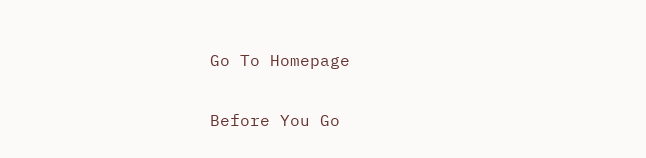Go To Homepage

Before You Go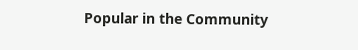Popular in the Community